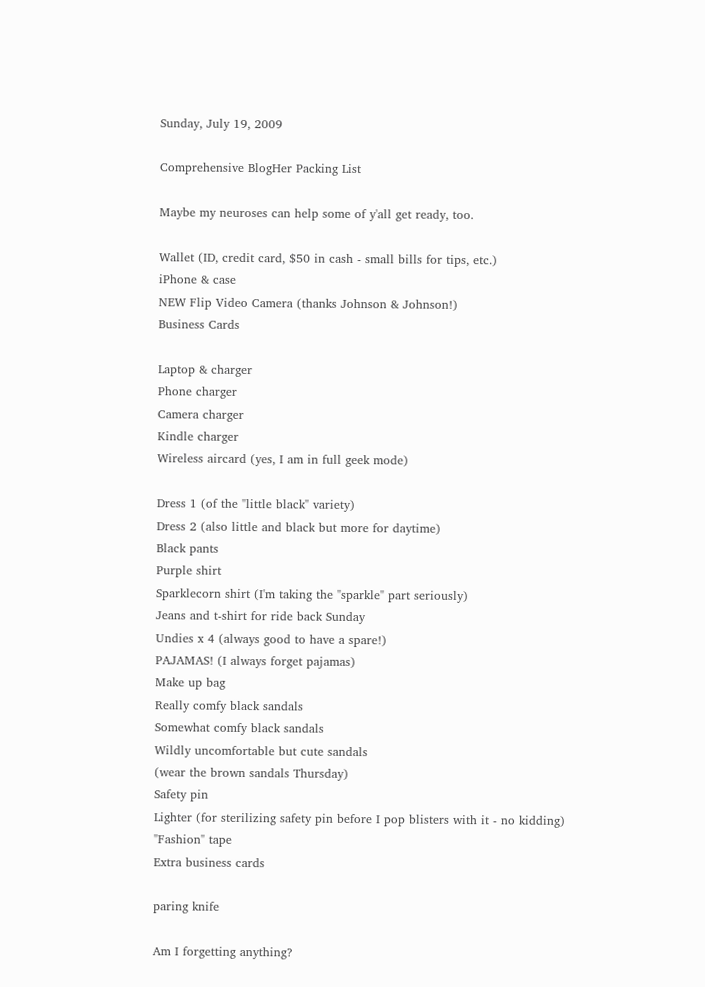Sunday, July 19, 2009

Comprehensive BlogHer Packing List

Maybe my neuroses can help some of y'all get ready, too.

Wallet (ID, credit card, $50 in cash - small bills for tips, etc.)
iPhone & case
NEW Flip Video Camera (thanks Johnson & Johnson!)
Business Cards

Laptop & charger
Phone charger
Camera charger
Kindle charger
Wireless aircard (yes, I am in full geek mode)

Dress 1 (of the "little black" variety)
Dress 2 (also little and black but more for daytime)
Black pants
Purple shirt
Sparklecorn shirt (I'm taking the "sparkle" part seriously)
Jeans and t-shirt for ride back Sunday
Undies x 4 (always good to have a spare!)
PAJAMAS! (I always forget pajamas)
Make up bag
Really comfy black sandals
Somewhat comfy black sandals
Wildly uncomfortable but cute sandals
(wear the brown sandals Thursday)
Safety pin
Lighter (for sterilizing safety pin before I pop blisters with it - no kidding)
"Fashion" tape
Extra business cards

paring knife

Am I forgetting anything?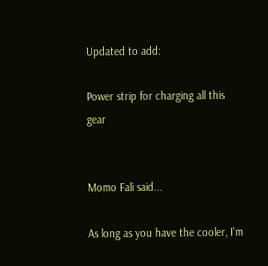Updated to add:

Power strip for charging all this gear


Momo Fali said...

As long as you have the cooler, I'm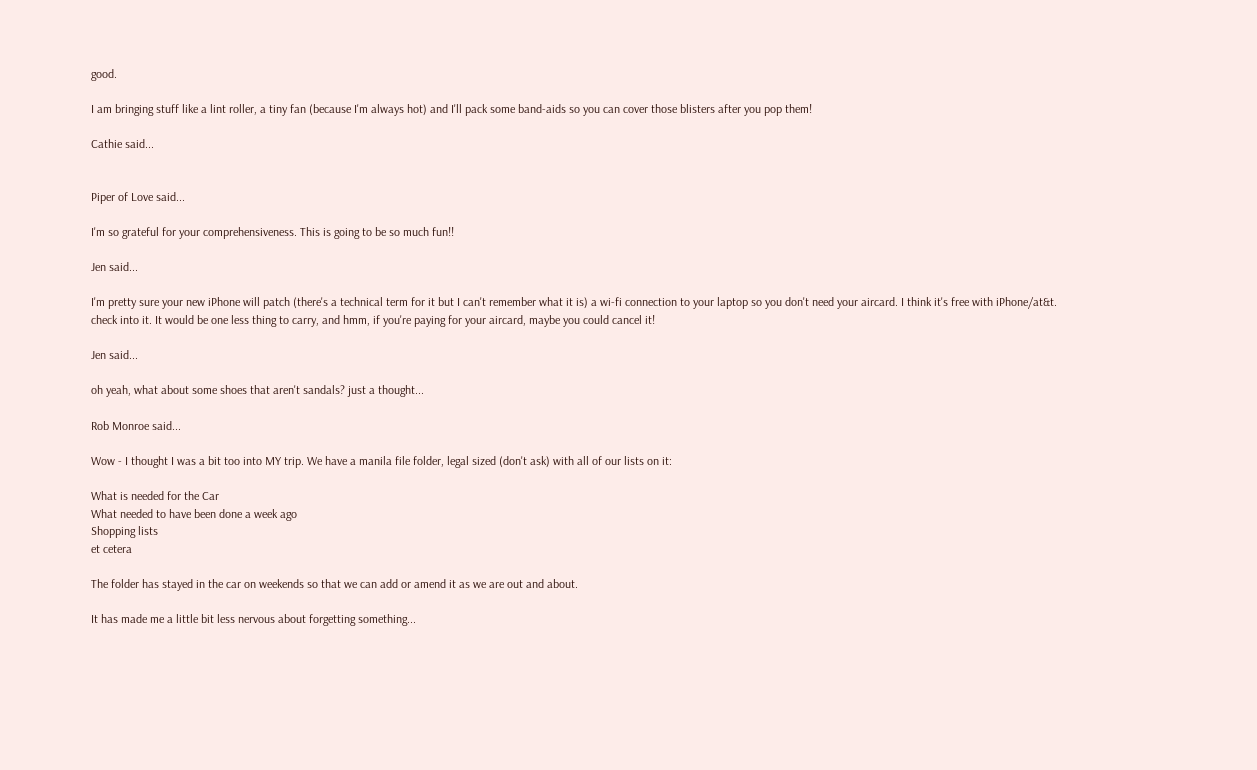good.

I am bringing stuff like a lint roller, a tiny fan (because I'm always hot) and I'll pack some band-aids so you can cover those blisters after you pop them!

Cathie said...


Piper of Love said...

I'm so grateful for your comprehensiveness. This is going to be so much fun!!

Jen said...

I'm pretty sure your new iPhone will patch (there's a technical term for it but I can't remember what it is) a wi-fi connection to your laptop so you don't need your aircard. I think it's free with iPhone/at&t. check into it. It would be one less thing to carry, and hmm, if you're paying for your aircard, maybe you could cancel it!

Jen said...

oh yeah, what about some shoes that aren't sandals? just a thought...

Rob Monroe said...

Wow - I thought I was a bit too into MY trip. We have a manila file folder, legal sized (don't ask) with all of our lists on it:

What is needed for the Car
What needed to have been done a week ago
Shopping lists
et cetera

The folder has stayed in the car on weekends so that we can add or amend it as we are out and about.

It has made me a little bit less nervous about forgetting something...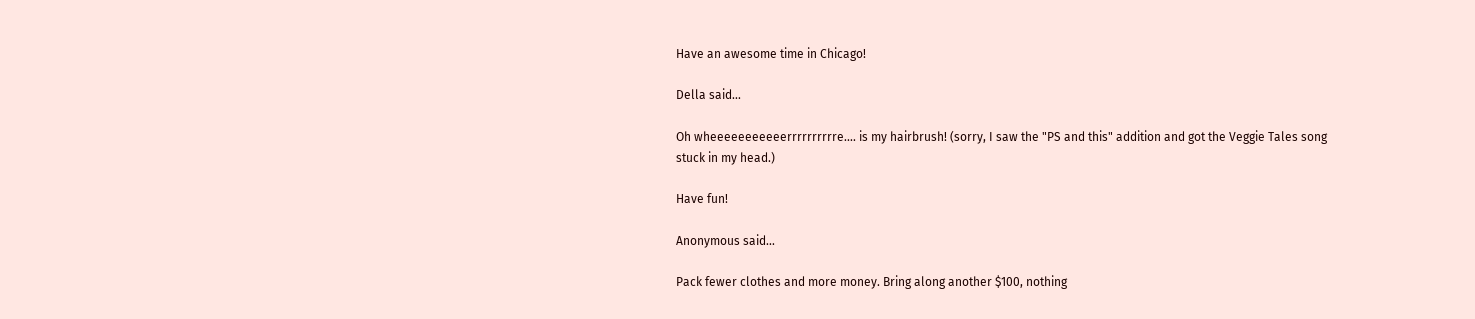Have an awesome time in Chicago!

Della said...

Oh wheeeeeeeeeeerrrrrrrrrre.... is my hairbrush! (sorry, I saw the "PS and this" addition and got the Veggie Tales song stuck in my head.)

Have fun!

Anonymous said...

Pack fewer clothes and more money. Bring along another $100, nothing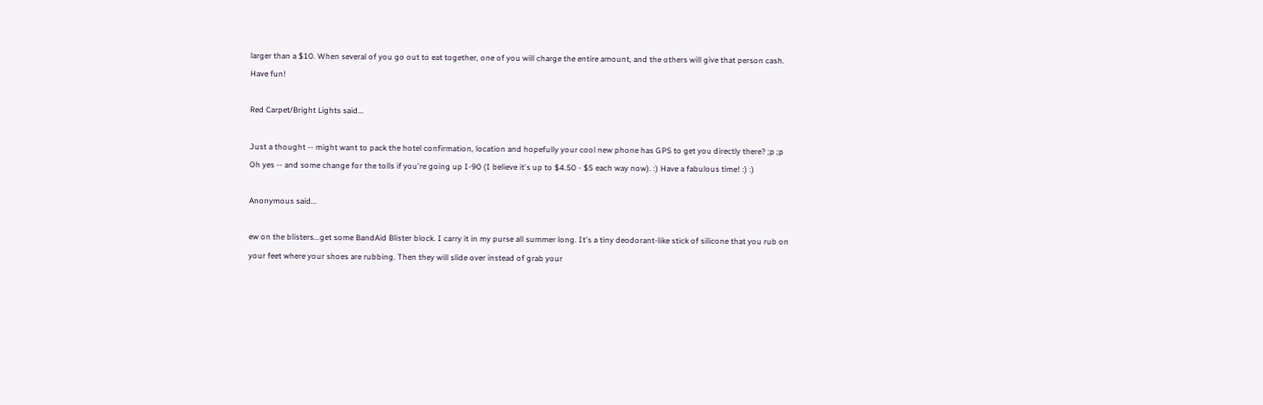larger than a $10. When several of you go out to eat together, one of you will charge the entire amount, and the others will give that person cash. Have fun!

Red Carpet/Bright Lights said...

Just a thought -- might want to pack the hotel confirmation, location and hopefully your cool new phone has GPS to get you directly there? ;p ;p Oh yes -- and some change for the tolls if you're going up I-90 (I believe it's up to $4.50 - $5 each way now). :) Have a fabulous time! :) :)

Anonymous said...

ew on the blisters...get some BandAid Blister block. I carry it in my purse all summer long. It's a tiny deodorant-like stick of silicone that you rub on your feet where your shoes are rubbing. Then they will slide over instead of grab your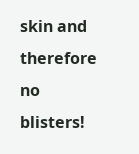skin and therefore no blisters!